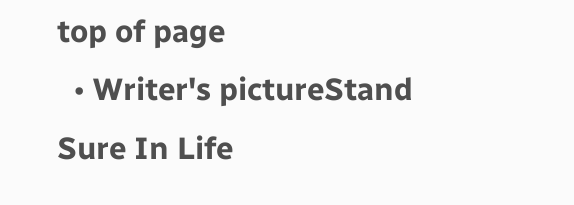top of page
  • Writer's pictureStand Sure In Life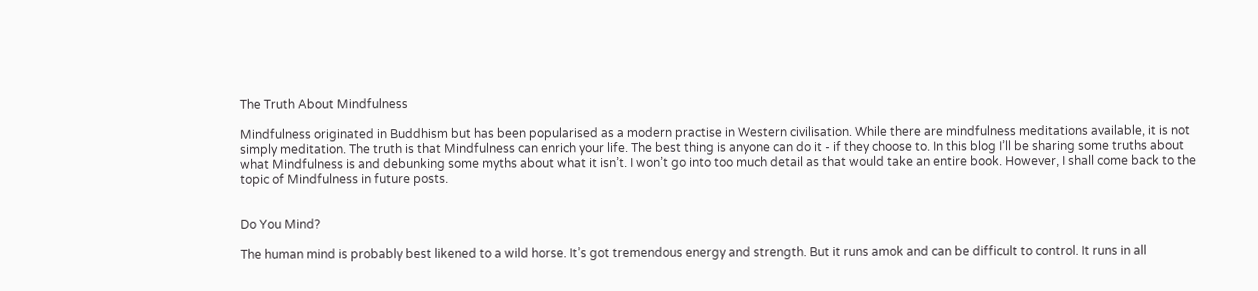The Truth About Mindfulness

Mindfulness originated in Buddhism but has been popularised as a modern practise in Western civilisation. While there are mindfulness meditations available, it is not simply meditation. The truth is that Mindfulness can enrich your life. The best thing is anyone can do it - if they choose to. In this blog I’ll be sharing some truths about what Mindfulness is and debunking some myths about what it isn’t. I won’t go into too much detail as that would take an entire book. However, I shall come back to the topic of Mindfulness in future posts.


Do You Mind?

The human mind is probably best likened to a wild horse. It’s got tremendous energy and strength. But it runs amok and can be difficult to control. It runs in all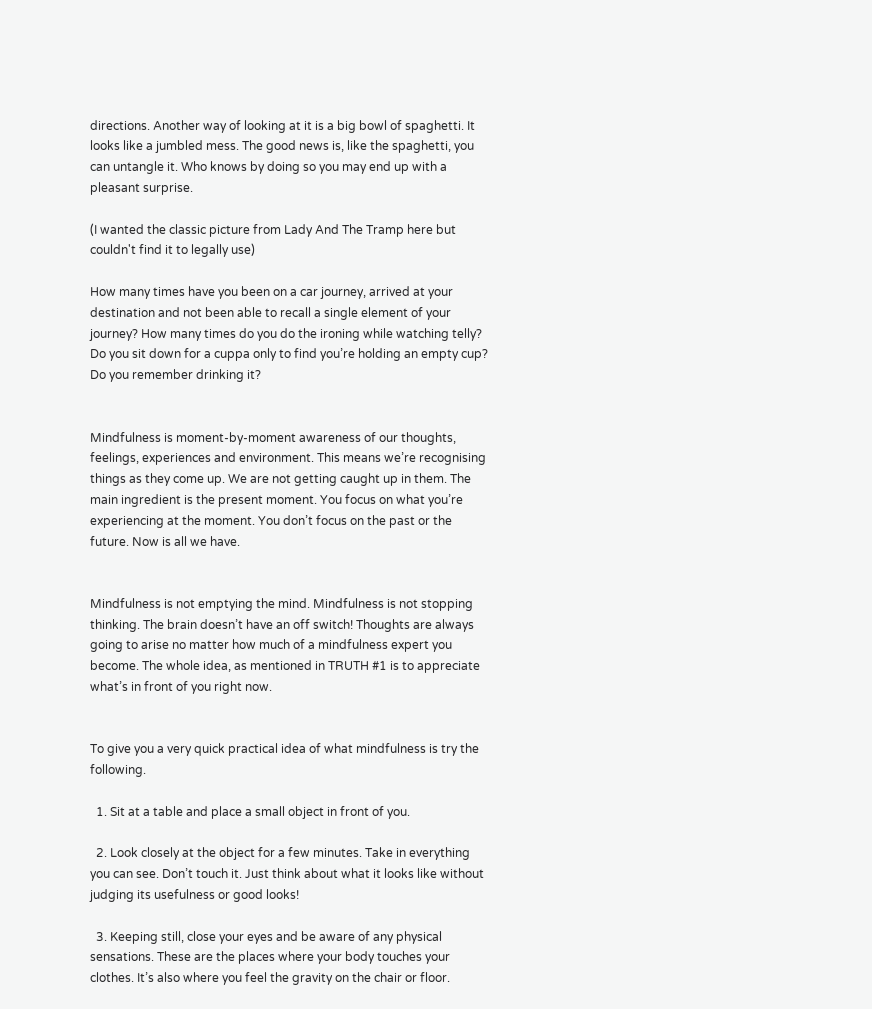directions. Another way of looking at it is a big bowl of spaghetti. It looks like a jumbled mess. The good news is, like the spaghetti, you can untangle it. Who knows by doing so you may end up with a pleasant surprise.

(I wanted the classic picture from Lady And The Tramp here but couldn't find it to legally use)

How many times have you been on a car journey, arrived at your destination and not been able to recall a single element of your journey? How many times do you do the ironing while watching telly? Do you sit down for a cuppa only to find you’re holding an empty cup? Do you remember drinking it?


Mindfulness is moment-by-moment awareness of our thoughts, feelings, experiences and environment. This means we’re recognising things as they come up. We are not getting caught up in them. The main ingredient is the present moment. You focus on what you’re experiencing at the moment. You don’t focus on the past or the future. Now is all we have.


Mindfulness is not emptying the mind. Mindfulness is not stopping thinking. The brain doesn’t have an off switch! Thoughts are always going to arise no matter how much of a mindfulness expert you become. The whole idea, as mentioned in TRUTH #1 is to appreciate what’s in front of you right now.


To give you a very quick practical idea of what mindfulness is try the following.

  1. Sit at a table and place a small object in front of you.

  2. Look closely at the object for a few minutes. Take in everything you can see. Don’t touch it. Just think about what it looks like without judging its usefulness or good looks!

  3. Keeping still, close your eyes and be aware of any physical sensations. These are the places where your body touches your clothes. It’s also where you feel the gravity on the chair or floor.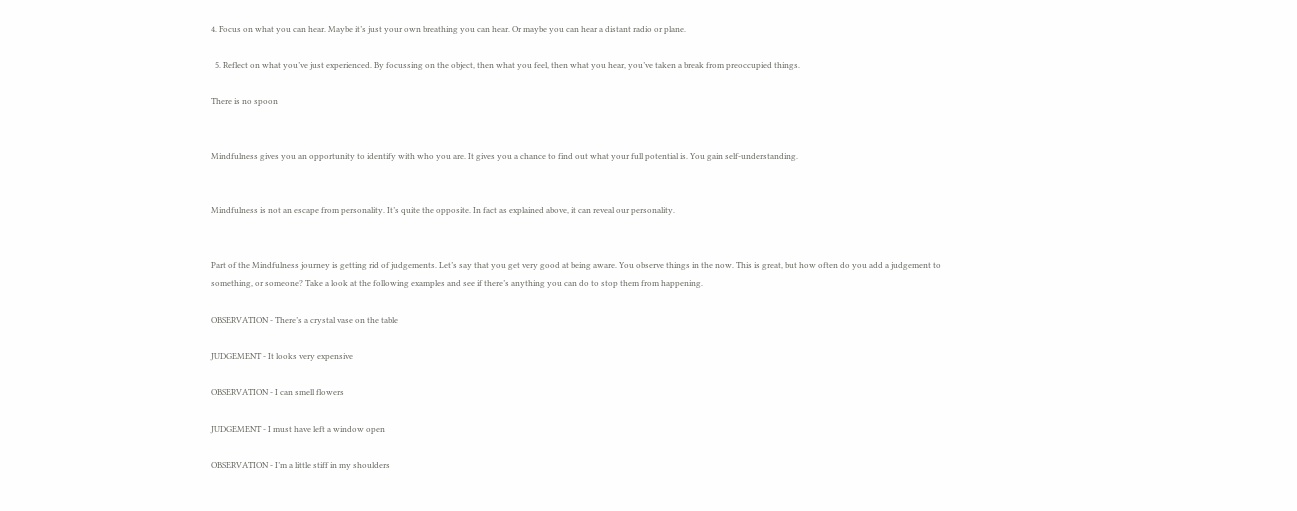4. Focus on what you can hear. Maybe it’s just your own breathing you can hear. Or maybe you can hear a distant radio or plane.

  5. Reflect on what you’ve just experienced. By focussing on the object, then what you feel, then what you hear, you’ve taken a break from preoccupied things.

There is no spoon


Mindfulness gives you an opportunity to identify with who you are. It gives you a chance to find out what your full potential is. You gain self-understanding.


Mindfulness is not an escape from personality. It’s quite the opposite. In fact as explained above, it can reveal our personality.


Part of the Mindfulness journey is getting rid of judgements. Let’s say that you get very good at being aware. You observe things in the now. This is great, but how often do you add a judgement to something, or someone? Take a look at the following examples and see if there’s anything you can do to stop them from happening.

OBSERVATION - There’s a crystal vase on the table

JUDGEMENT - It looks very expensive

OBSERVATION - I can smell flowers

JUDGEMENT - I must have left a window open

OBSERVATION - I’m a little stiff in my shoulders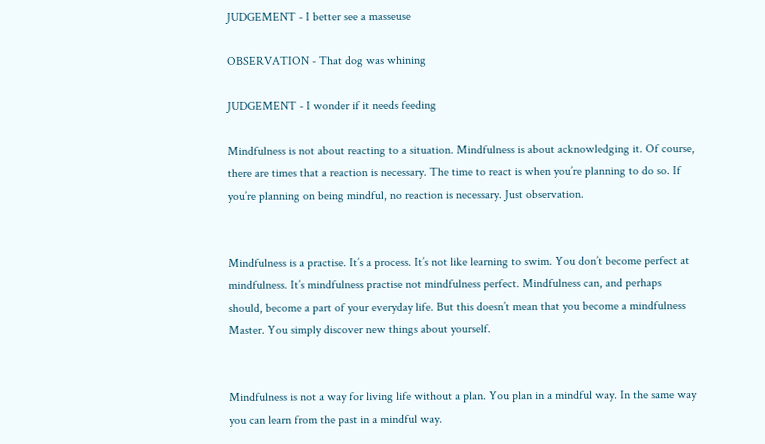JUDGEMENT - I better see a masseuse

OBSERVATION - That dog was whining

JUDGEMENT - I wonder if it needs feeding

Mindfulness is not about reacting to a situation. Mindfulness is about acknowledging it. Of course, there are times that a reaction is necessary. The time to react is when you’re planning to do so. If you’re planning on being mindful, no reaction is necessary. Just observation.


Mindfulness is a practise. It’s a process. It’s not like learning to swim. You don’t become perfect at mindfulness. It’s mindfulness practise not mindfulness perfect. Mindfulness can, and perhaps should, become a part of your everyday life. But this doesn’t mean that you become a mindfulness Master. You simply discover new things about yourself.


Mindfulness is not a way for living life without a plan. You plan in a mindful way. In the same way you can learn from the past in a mindful way.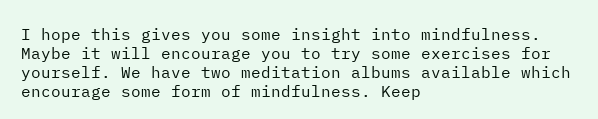I hope this gives you some insight into mindfulness. Maybe it will encourage you to try some exercises for yourself. We have two meditation albums available which encourage some form of mindfulness. Keep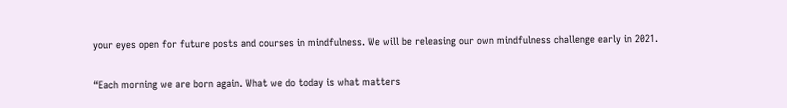your eyes open for future posts and courses in mindfulness. We will be releasing our own mindfulness challenge early in 2021.

“Each morning we are born again. What we do today is what matters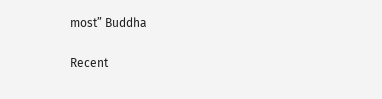most” Buddha

Recent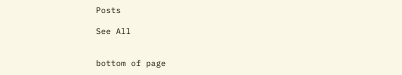Posts

See All


bottom of page